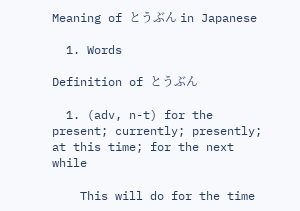Meaning of とうぶん in Japanese

  1. Words

Definition of とうぶん

  1. (adv, n-t) for the present; currently; presently; at this time; for the next while

    This will do for the time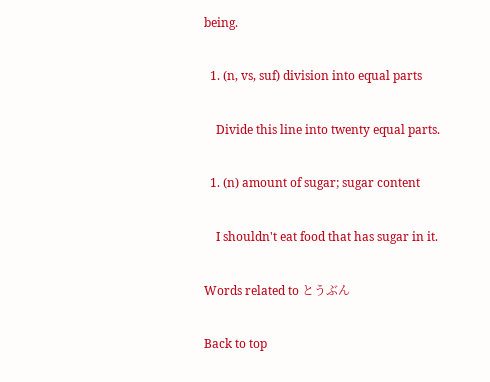being.

  1. (n, vs, suf) division into equal parts

    Divide this line into twenty equal parts.

  1. (n) amount of sugar; sugar content

    I shouldn't eat food that has sugar in it.

Words related to とうぶん

Back to top